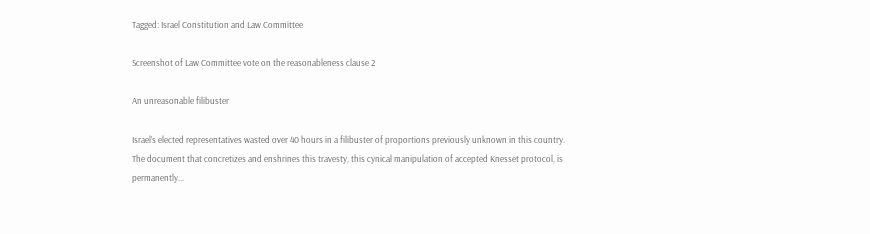Tagged: Israel Constitution and Law Committee

Screenshot of Law Committee vote on the reasonableness clause 2

An unreasonable filibuster

Israel’s elected representatives wasted over 40 hours in a filibuster of proportions previously unknown in this country. The document that concretizes and enshrines this travesty, this cynical manipulation of accepted Knesset protocol, is permanently...